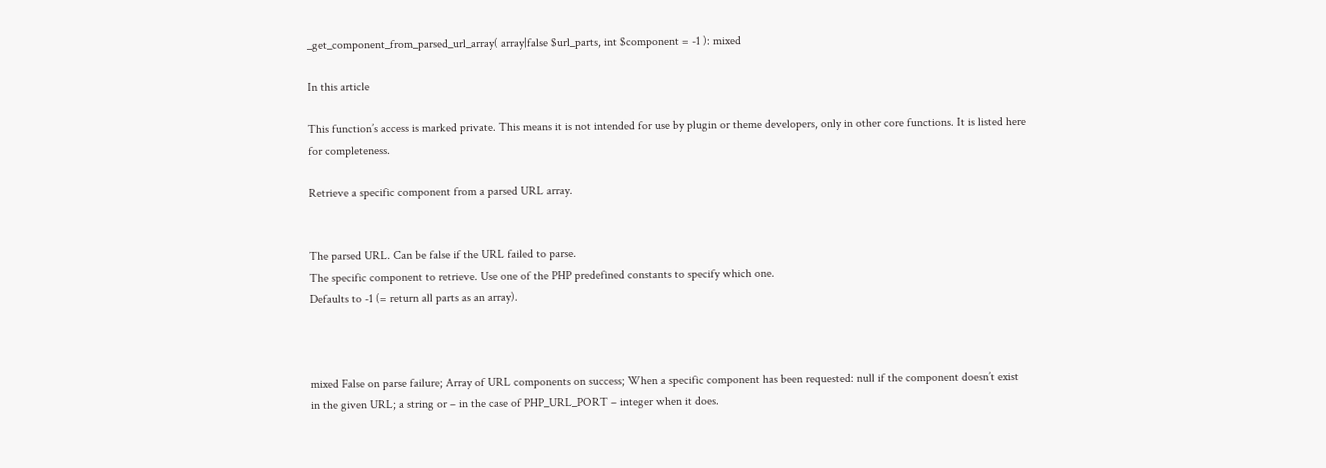_get_component_from_parsed_url_array( array|false $url_parts, int $component = -1 ): mixed

In this article

This function’s access is marked private. This means it is not intended for use by plugin or theme developers, only in other core functions. It is listed here for completeness.

Retrieve a specific component from a parsed URL array.


The parsed URL. Can be false if the URL failed to parse.
The specific component to retrieve. Use one of the PHP predefined constants to specify which one.
Defaults to -1 (= return all parts as an array).



mixed False on parse failure; Array of URL components on success; When a specific component has been requested: null if the component doesn’t exist in the given URL; a string or – in the case of PHP_URL_PORT – integer when it does.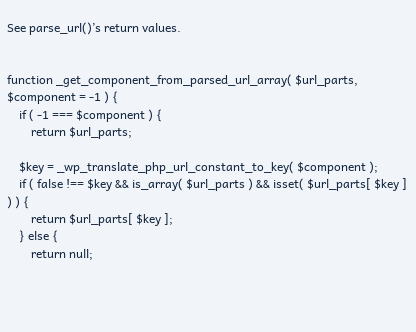See parse_url()’s return values.


function _get_component_from_parsed_url_array( $url_parts, $component = -1 ) {
    if ( -1 === $component ) {
        return $url_parts;

    $key = _wp_translate_php_url_constant_to_key( $component );
    if ( false !== $key && is_array( $url_parts ) && isset( $url_parts[ $key ] ) ) {
        return $url_parts[ $key ];
    } else {
        return null;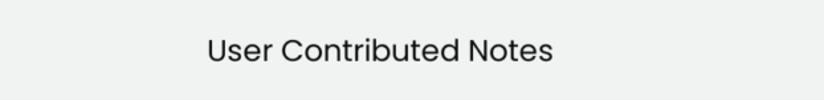User Contributed Notes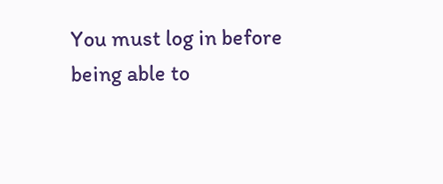You must log in before being able to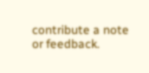contribute a note or feedback.